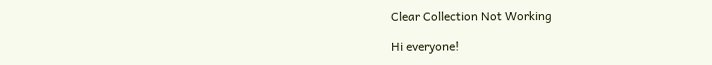Clear Collection Not Working

Hi everyone!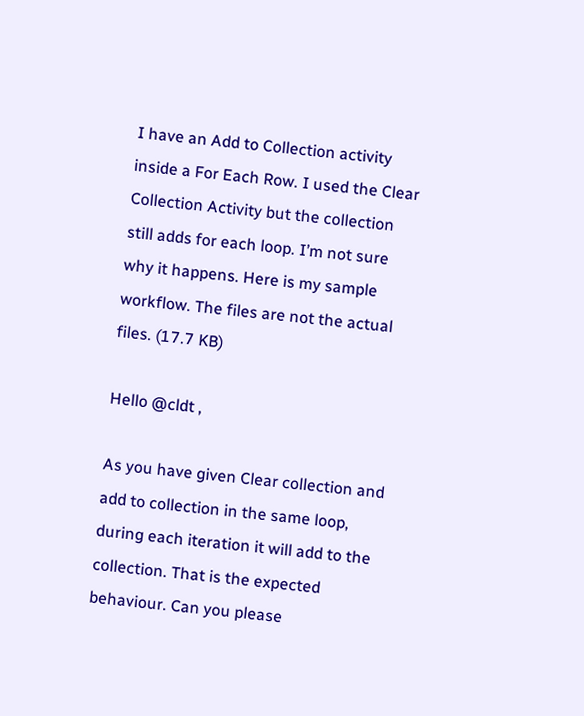I have an Add to Collection activity inside a For Each Row. I used the Clear Collection Activity but the collection still adds for each loop. I’m not sure why it happens. Here is my sample workflow. The files are not the actual files. (17.7 KB)

Hello @cldt ,

As you have given Clear collection and add to collection in the same loop, during each iteration it will add to the collection. That is the expected behaviour. Can you please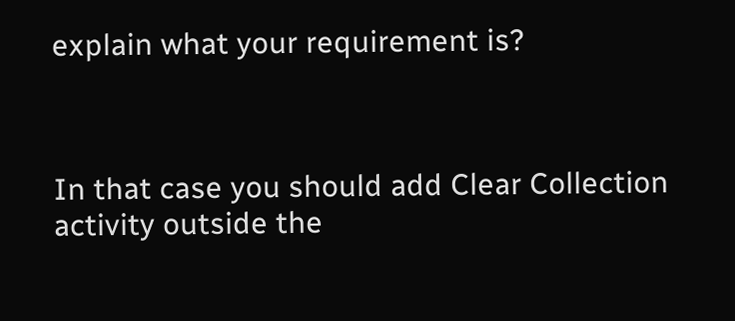explain what your requirement is?



In that case you should add Clear Collection activity outside the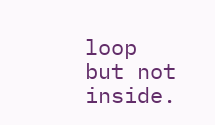loop but not inside.